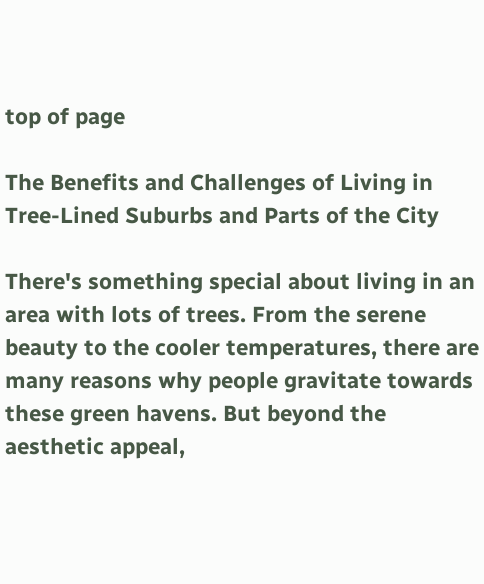top of page

The Benefits and Challenges of Living in Tree-Lined Suburbs and Parts of the City

There's something special about living in an area with lots of trees. From the serene beauty to the cooler temperatures, there are many reasons why people gravitate towards these green havens. But beyond the aesthetic appeal,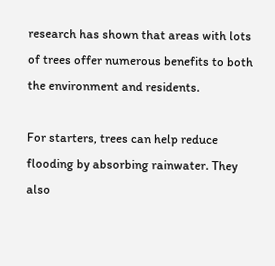research has shown that areas with lots of trees offer numerous benefits to both the environment and residents.

For starters, trees can help reduce flooding by absorbing rainwater. They also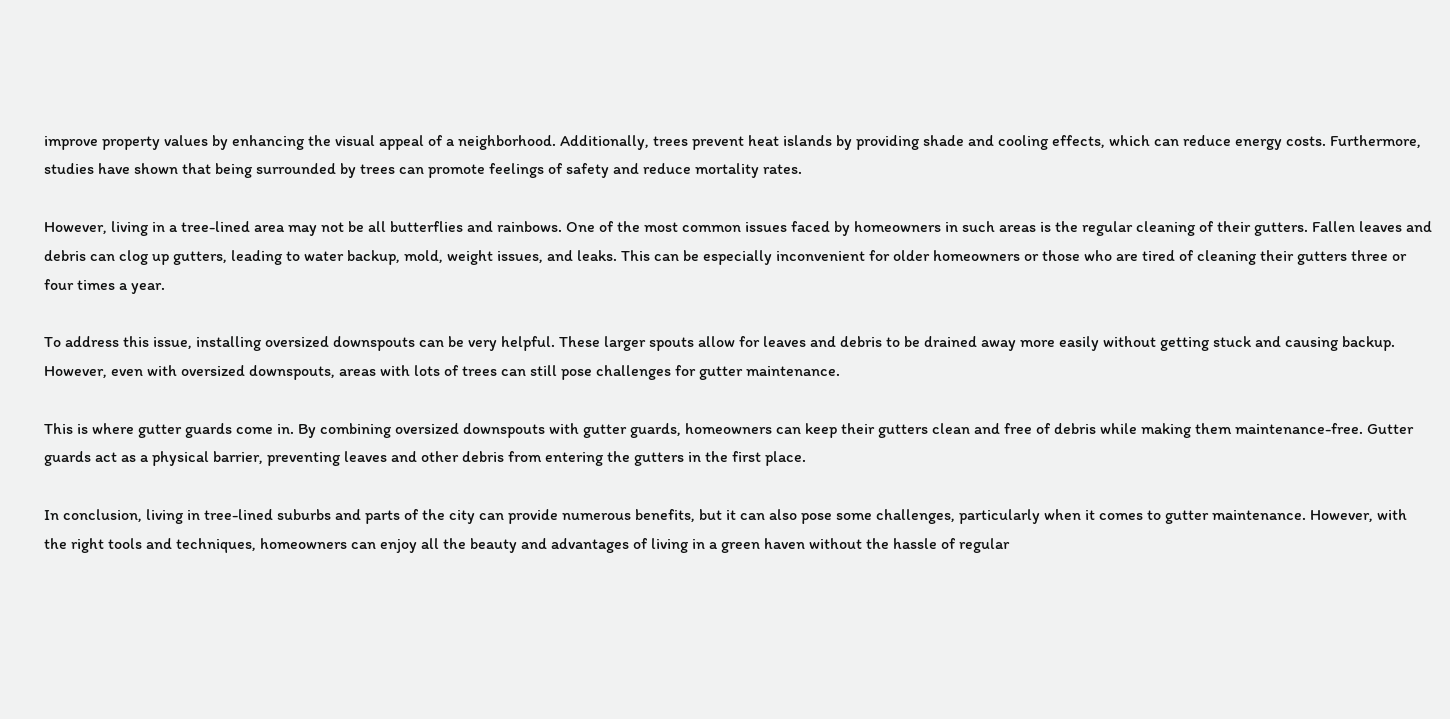improve property values by enhancing the visual appeal of a neighborhood. Additionally, trees prevent heat islands by providing shade and cooling effects, which can reduce energy costs. Furthermore, studies have shown that being surrounded by trees can promote feelings of safety and reduce mortality rates.

However, living in a tree-lined area may not be all butterflies and rainbows. One of the most common issues faced by homeowners in such areas is the regular cleaning of their gutters. Fallen leaves and debris can clog up gutters, leading to water backup, mold, weight issues, and leaks. This can be especially inconvenient for older homeowners or those who are tired of cleaning their gutters three or four times a year.

To address this issue, installing oversized downspouts can be very helpful. These larger spouts allow for leaves and debris to be drained away more easily without getting stuck and causing backup. However, even with oversized downspouts, areas with lots of trees can still pose challenges for gutter maintenance.

This is where gutter guards come in. By combining oversized downspouts with gutter guards, homeowners can keep their gutters clean and free of debris while making them maintenance-free. Gutter guards act as a physical barrier, preventing leaves and other debris from entering the gutters in the first place.

In conclusion, living in tree-lined suburbs and parts of the city can provide numerous benefits, but it can also pose some challenges, particularly when it comes to gutter maintenance. However, with the right tools and techniques, homeowners can enjoy all the beauty and advantages of living in a green haven without the hassle of regular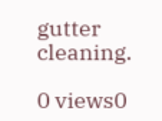gutter cleaning.

0 views0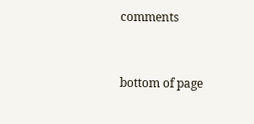comments


bottom of page